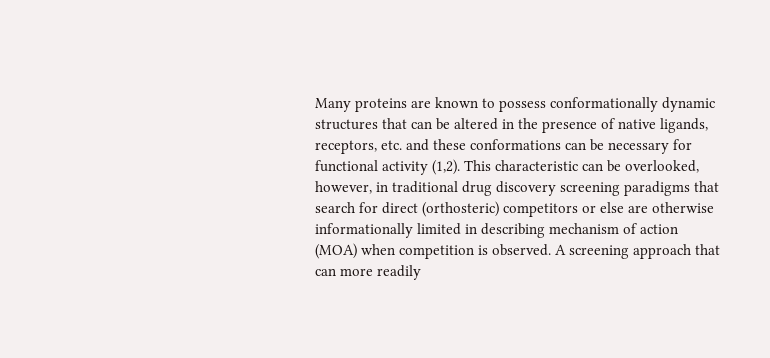Many proteins are known to possess conformationally dynamic structures that can be altered in the presence of native ligands, receptors, etc. and these conformations can be necessary for functional activity (1,2). This characteristic can be overlooked, however, in traditional drug discovery screening paradigms that search for direct (orthosteric) competitors or else are otherwise informationally limited in describing mechanism of action (MOA) when competition is observed. A screening approach that can more readily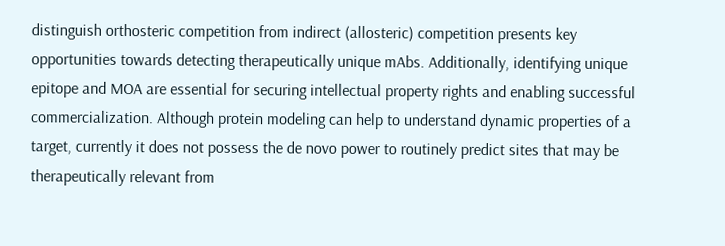distinguish orthosteric competition from indirect (allosteric) competition presents key opportunities towards detecting therapeutically unique mAbs. Additionally, identifying unique epitope and MOA are essential for securing intellectual property rights and enabling successful commercialization. Although protein modeling can help to understand dynamic properties of a target, currently it does not possess the de novo power to routinely predict sites that may be therapeutically relevant from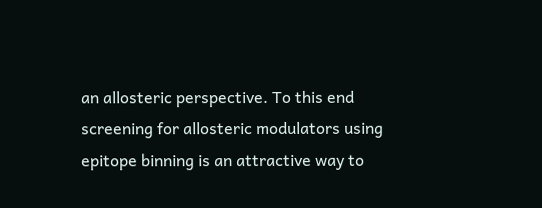an allosteric perspective. To this end screening for allosteric modulators using epitope binning is an attractive way to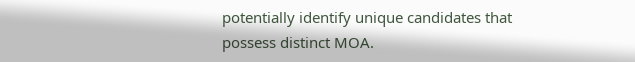potentially identify unique candidates that possess distinct MOA.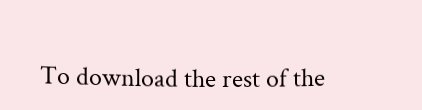To download the rest of the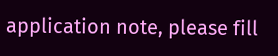application note, please fill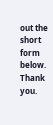out the short form below. Thank you.